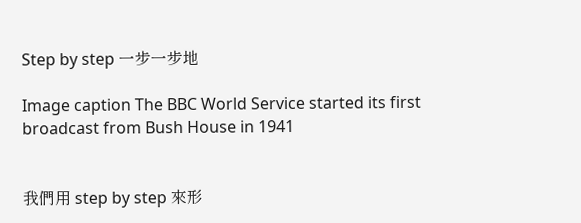Step by step 一步一步地

Image caption The BBC World Service started its first broadcast from Bush House in 1941


我們用 step by step 來形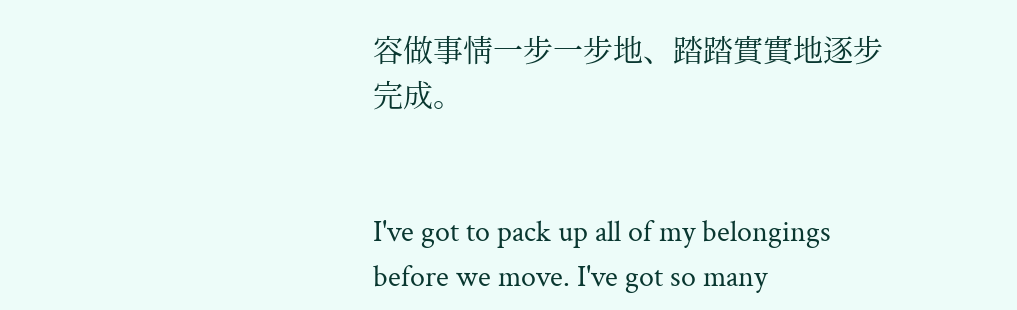容做事情一步一步地、踏踏實實地逐步完成。


I've got to pack up all of my belongings before we move. I've got so many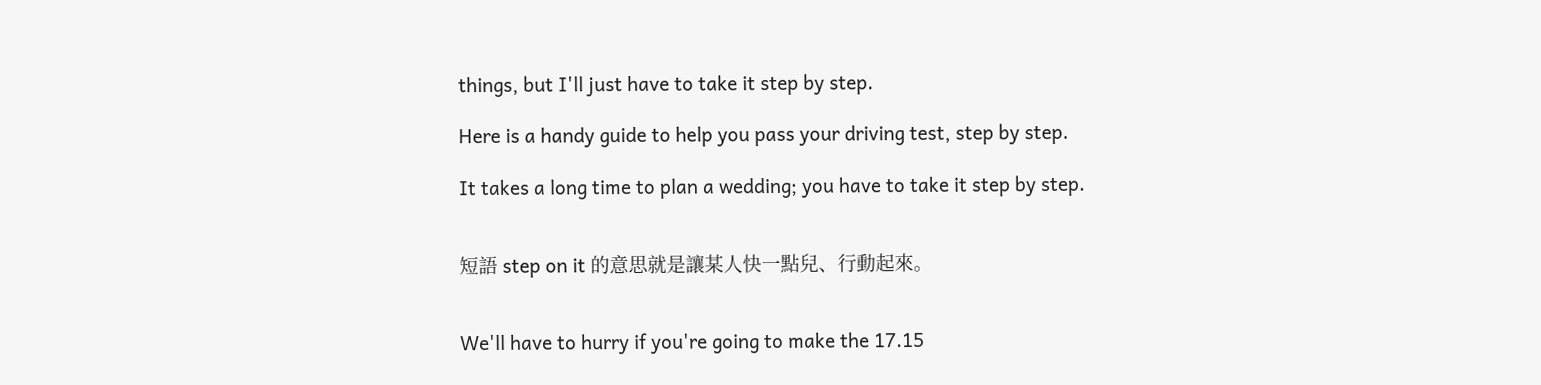things, but I'll just have to take it step by step.

Here is a handy guide to help you pass your driving test, step by step.

It takes a long time to plan a wedding; you have to take it step by step.


短語 step on it 的意思就是讓某人快一點兒、行動起來。


We'll have to hurry if you're going to make the 17.15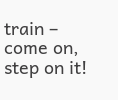train – come on, step on it!